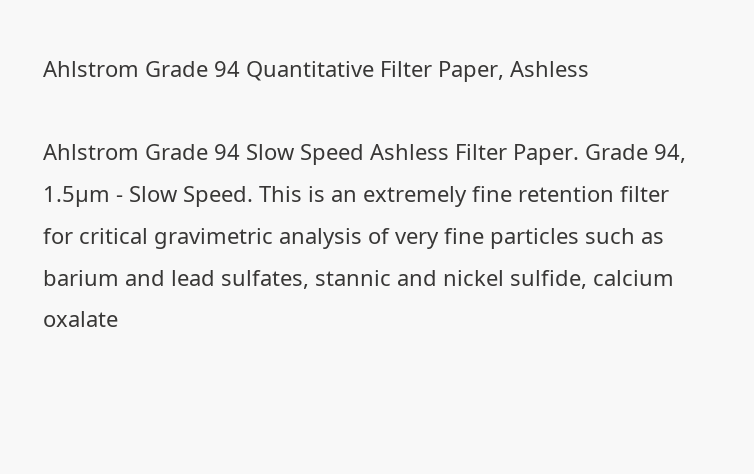Ahlstrom Grade 94 Quantitative Filter Paper, Ashless

Ahlstrom Grade 94 Slow Speed Ashless Filter Paper. Grade 94, 1.5µm - Slow Speed. This is an extremely fine retention filter for critical gravimetric analysis of very fine particles such as barium and lead sulfates, stannic and nickel sulfide, calcium oxalate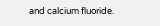and calcium fluoride.